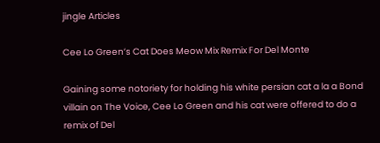jingle Articles

Cee Lo Green’s Cat Does Meow Mix Remix For Del Monte

Gaining some notoriety for holding his white persian cat a la a Bond villain on The Voice, Cee Lo Green and his cat were offered to do a remix of Del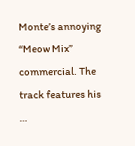Monte’s annoying “Meow Mix” commercial. The track features his …